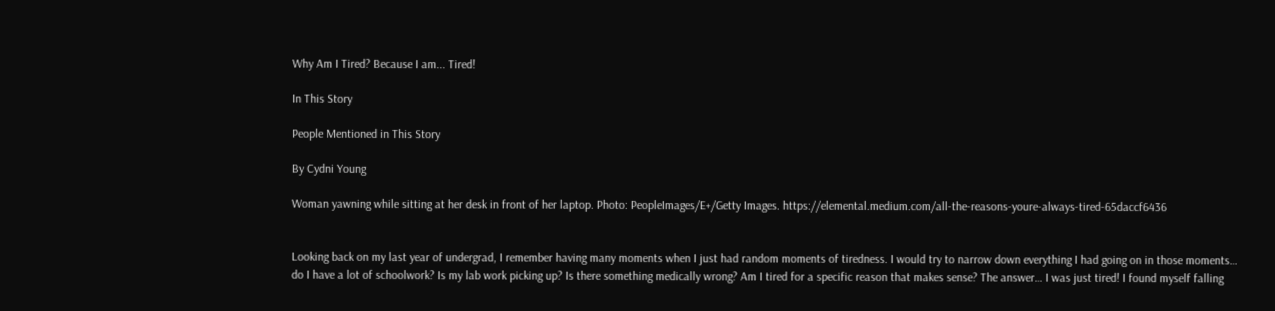Why Am I Tired? Because I am... Tired!

In This Story

People Mentioned in This Story

By Cydni Young

Woman yawning while sitting at her desk in front of her laptop. Photo: PeopleImages/E+/Getty Images. https://elemental.medium.com/all-the-reasons-youre-always-tired-65daccf6436


Looking back on my last year of undergrad, I remember having many moments when I just had random moments of tiredness. I would try to narrow down everything I had going on in those moments… do I have a lot of schoolwork? Is my lab work picking up? Is there something medically wrong? Am I tired for a specific reason that makes sense? The answer… I was just tired! I found myself falling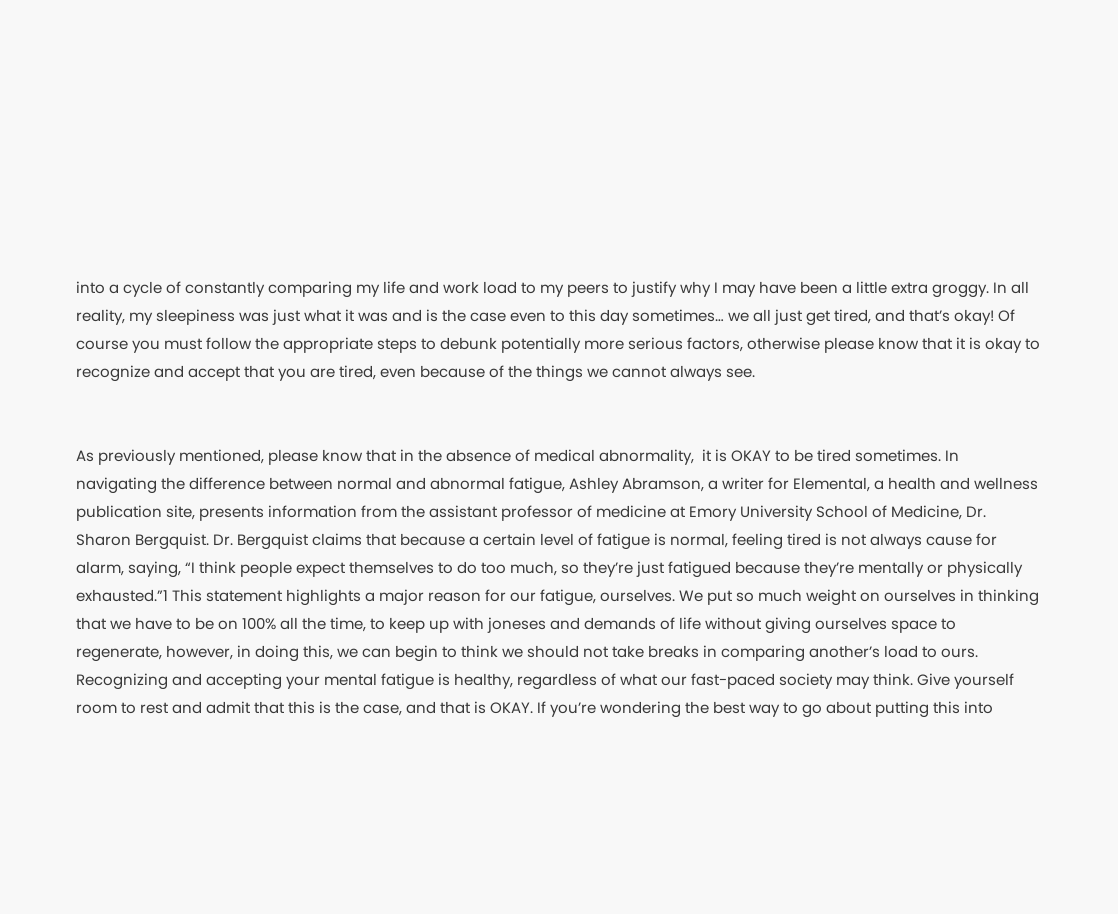into a cycle of constantly comparing my life and work load to my peers to justify why I may have been a little extra groggy. In all reality, my sleepiness was just what it was and is the case even to this day sometimes… we all just get tired, and that’s okay! Of course you must follow the appropriate steps to debunk potentially more serious factors, otherwise please know that it is okay to recognize and accept that you are tired, even because of the things we cannot always see.


As previously mentioned, please know that in the absence of medical abnormality,  it is OKAY to be tired sometimes. In navigating the difference between normal and abnormal fatigue, Ashley Abramson, a writer for Elemental, a health and wellness publication site, presents information from the assistant professor of medicine at Emory University School of Medicine, Dr. Sharon Bergquist. Dr. Bergquist claims that because a certain level of fatigue is normal, feeling tired is not always cause for alarm, saying, “I think people expect themselves to do too much, so they’re just fatigued because they’re mentally or physically exhausted.”1 This statement highlights a major reason for our fatigue, ourselves. We put so much weight on ourselves in thinking that we have to be on 100% all the time, to keep up with joneses and demands of life without giving ourselves space to regenerate, however, in doing this, we can begin to think we should not take breaks in comparing another’s load to ours. Recognizing and accepting your mental fatigue is healthy, regardless of what our fast-paced society may think. Give yourself room to rest and admit that this is the case, and that is OKAY. If you’re wondering the best way to go about putting this into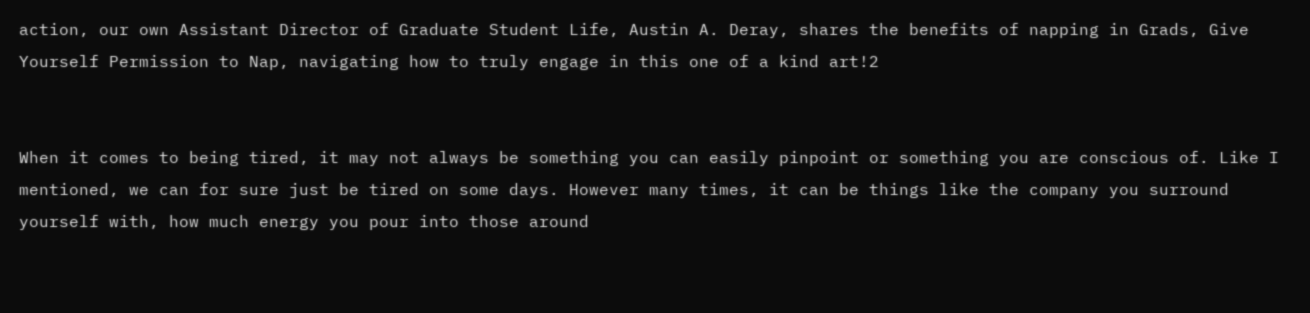action, our own Assistant Director of Graduate Student Life, Austin A. Deray, shares the benefits of napping in Grads, Give Yourself Permission to Nap, navigating how to truly engage in this one of a kind art!2


When it comes to being tired, it may not always be something you can easily pinpoint or something you are conscious of. Like I mentioned, we can for sure just be tired on some days. However many times, it can be things like the company you surround yourself with, how much energy you pour into those around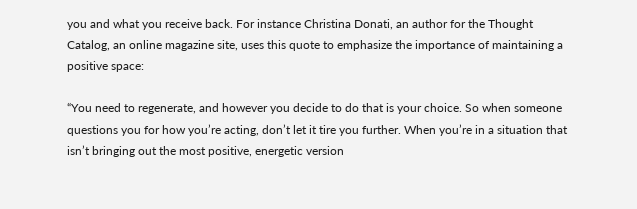you and what you receive back. For instance Christina Donati, an author for the Thought Catalog, an online magazine site, uses this quote to emphasize the importance of maintaining a positive space:

“You need to regenerate, and however you decide to do that is your choice. So when someone questions you for how you’re acting, don’t let it tire you further. When you’re in a situation that isn’t bringing out the most positive, energetic version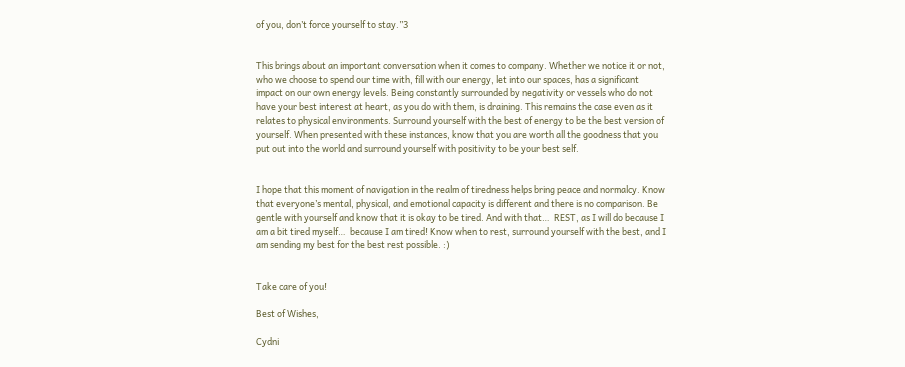of you, don’t force yourself to stay.”3


This brings about an important conversation when it comes to company. Whether we notice it or not, who we choose to spend our time with, fill with our energy, let into our spaces, has a significant impact on our own energy levels. Being constantly surrounded by negativity or vessels who do not have your best interest at heart, as you do with them, is draining. This remains the case even as it relates to physical environments. Surround yourself with the best of energy to be the best version of yourself. When presented with these instances, know that you are worth all the goodness that you put out into the world and surround yourself with positivity to be your best self.


I hope that this moment of navigation in the realm of tiredness helps bring peace and normalcy. Know that everyone’s mental, physical, and emotional capacity is different and there is no comparison. Be gentle with yourself and know that it is okay to be tired. And with that…  REST, as I will do because I am a bit tired myself…  because I am tired! Know when to rest, surround yourself with the best, and I am sending my best for the best rest possible. :)


Take care of you!

Best of Wishes,

Cydni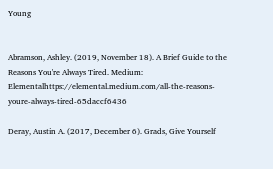Young


Abramson, Ashley. (2019, November 18). A Brief Guide to the Reasons You're Always Tired. Medium: Elementalhttps://elemental.medium.com/all-the-reasons-youre-always-tired-65daccf6436

Deray, Austin A. (2017, December 6). Grads, Give Yourself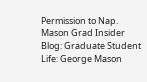Permission to Nap. Mason Grad Insider Blog: Graduate Student Life: George Mason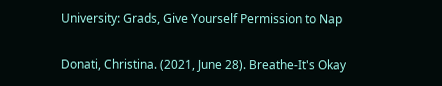University: Grads, Give Yourself Permission to Nap

Donati, Christina. (2021, June 28). Breathe-It's Okay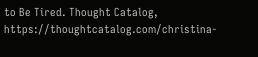to Be Tired. Thought Catalog, https://thoughtcatalog.com/christina-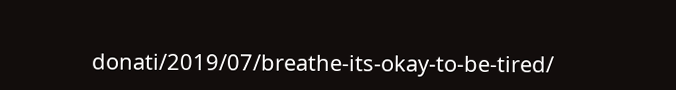donati/2019/07/breathe-its-okay-to-be-tired/